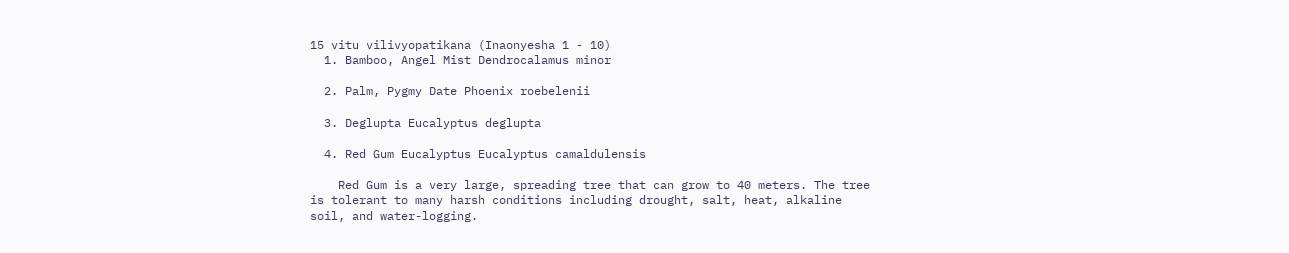15 vitu vilivyopatikana (Inaonyesha 1 - 10)
  1. Bamboo, Angel Mist Dendrocalamus minor

  2. Palm, Pygmy Date Phoenix roebelenii

  3. Deglupta Eucalyptus deglupta

  4. Red Gum Eucalyptus Eucalyptus camaldulensis

    Red Gum is a very large, spreading tree that can grow to 40 meters. The tree is tolerant to many harsh conditions including drought, salt, heat, alkaline soil, and water-logging.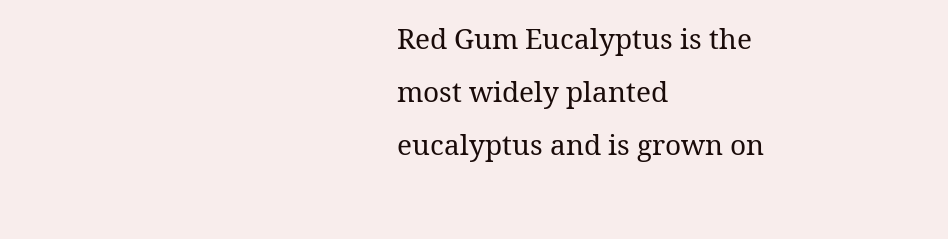Red Gum Eucalyptus is the most widely planted eucalyptus and is grown on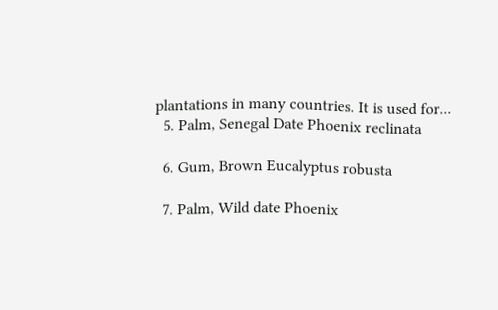plantations in many countries. It is used for...
  5. Palm, Senegal Date Phoenix reclinata

  6. Gum, Brown Eucalyptus robusta

  7. Palm, Wild date Phoenix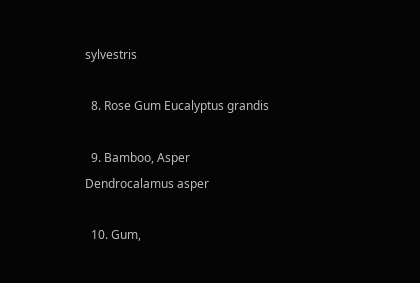sylvestris

  8. Rose Gum Eucalyptus grandis

  9. Bamboo, Asper Dendrocalamus asper

  10. Gum,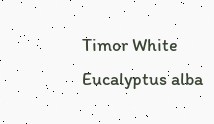Timor White Eucalyptus alba